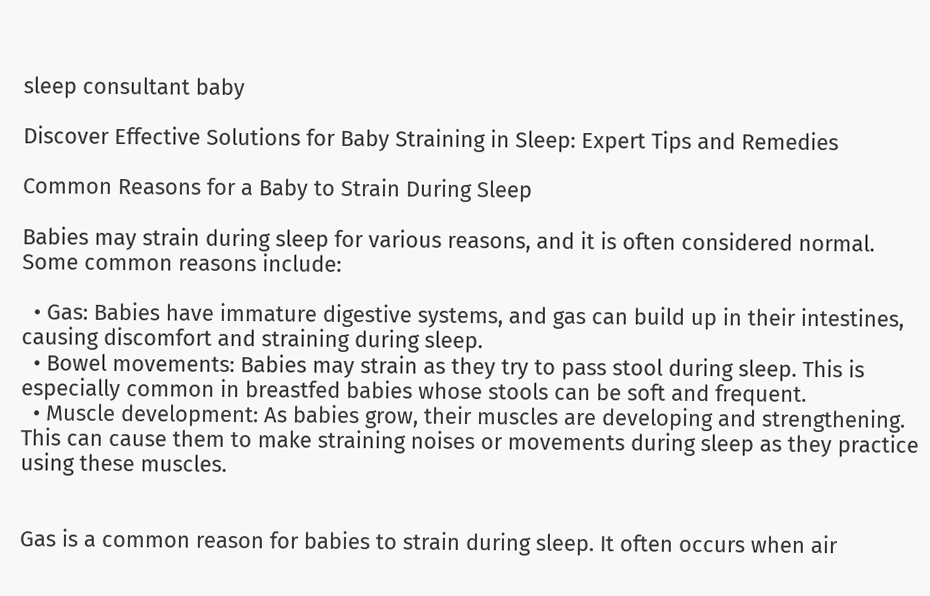sleep consultant baby

Discover Effective Solutions for Baby Straining in Sleep: Expert Tips and Remedies

Common Reasons for a Baby to Strain During Sleep

Babies may strain during sleep for various reasons, and it is often considered normal. Some common reasons include:

  • Gas: Babies have immature digestive systems, and gas can build up in their intestines, causing discomfort and straining during sleep.
  • Bowel movements: Babies may strain as they try to pass stool during sleep. This is especially common in breastfed babies whose stools can be soft and frequent.
  • Muscle development: As babies grow, their muscles are developing and strengthening. This can cause them to make straining noises or movements during sleep as they practice using these muscles.


Gas is a common reason for babies to strain during sleep. It often occurs when air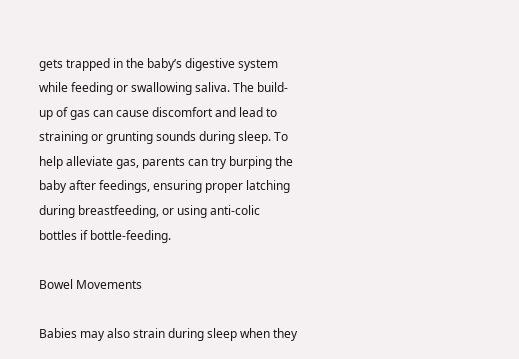gets trapped in the baby’s digestive system while feeding or swallowing saliva. The build-up of gas can cause discomfort and lead to straining or grunting sounds during sleep. To help alleviate gas, parents can try burping the baby after feedings, ensuring proper latching during breastfeeding, or using anti-colic bottles if bottle-feeding.

Bowel Movements

Babies may also strain during sleep when they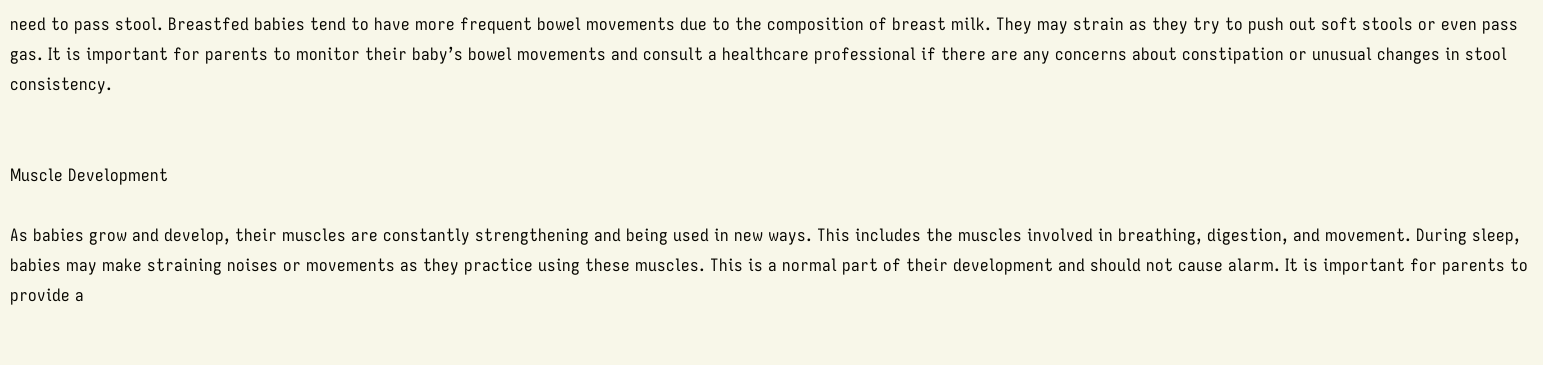need to pass stool. Breastfed babies tend to have more frequent bowel movements due to the composition of breast milk. They may strain as they try to push out soft stools or even pass gas. It is important for parents to monitor their baby’s bowel movements and consult a healthcare professional if there are any concerns about constipation or unusual changes in stool consistency.


Muscle Development

As babies grow and develop, their muscles are constantly strengthening and being used in new ways. This includes the muscles involved in breathing, digestion, and movement. During sleep, babies may make straining noises or movements as they practice using these muscles. This is a normal part of their development and should not cause alarm. It is important for parents to provide a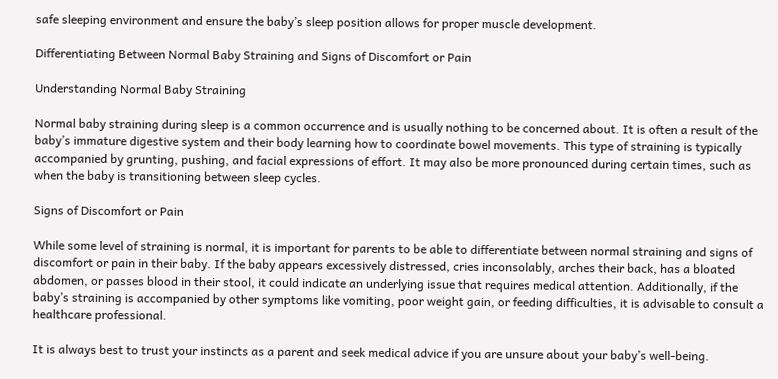safe sleeping environment and ensure the baby’s sleep position allows for proper muscle development.

Differentiating Between Normal Baby Straining and Signs of Discomfort or Pain

Understanding Normal Baby Straining

Normal baby straining during sleep is a common occurrence and is usually nothing to be concerned about. It is often a result of the baby’s immature digestive system and their body learning how to coordinate bowel movements. This type of straining is typically accompanied by grunting, pushing, and facial expressions of effort. It may also be more pronounced during certain times, such as when the baby is transitioning between sleep cycles.

Signs of Discomfort or Pain

While some level of straining is normal, it is important for parents to be able to differentiate between normal straining and signs of discomfort or pain in their baby. If the baby appears excessively distressed, cries inconsolably, arches their back, has a bloated abdomen, or passes blood in their stool, it could indicate an underlying issue that requires medical attention. Additionally, if the baby’s straining is accompanied by other symptoms like vomiting, poor weight gain, or feeding difficulties, it is advisable to consult a healthcare professional.

It is always best to trust your instincts as a parent and seek medical advice if you are unsure about your baby’s well-being.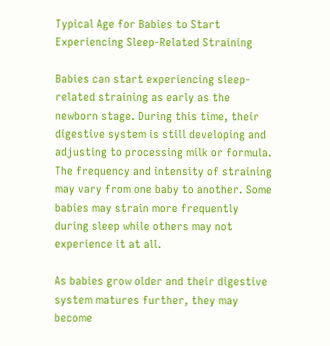Typical Age for Babies to Start Experiencing Sleep-Related Straining

Babies can start experiencing sleep-related straining as early as the newborn stage. During this time, their digestive system is still developing and adjusting to processing milk or formula. The frequency and intensity of straining may vary from one baby to another. Some babies may strain more frequently during sleep while others may not experience it at all.

As babies grow older and their digestive system matures further, they may become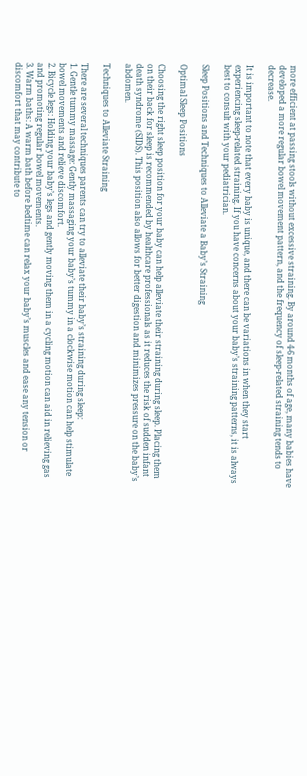more efficient at passing stools without excessive straining. By around 4-6 months of age, many babies have developed a more regular bowel movement pattern, and the frequency of sleep-related straining tends to decrease.

It is important to note that every baby is unique, and there can be variations in when they start experiencing sleep-related straining. If you have concerns about your baby’s straining patterns, it is always best to consult with your pediatrician.

Sleep Positions and Techniques to Alleviate a Baby’s Straining

Optimal Sleep Positions

Choosing the right sleep position for your baby can help alleviate their straining during sleep. Placing them on their back for sleep is recommended by healthcare professionals as it reduces the risk of sudden infant death syndrome (SIDS). This position also allows for better digestion and minimizes pressure on the baby’s abdomen.

Techniques to Alleviate Straining

There are several techniques parents can try to alleviate their baby’s straining during sleep:
1. Gentle tummy massage: Gently massaging your baby’s tummy in a clockwise motion can help stimulate bowel movements and relieve discomfort.
2. Bicycle legs: Holding your baby’s legs and gently moving them in a cycling motion can aid in relieving gas and promoting regular bowel movements.
3. Warm baths: A warm bath before bedtime can relax your baby’s muscles and ease any tension or discomfort that may contribute to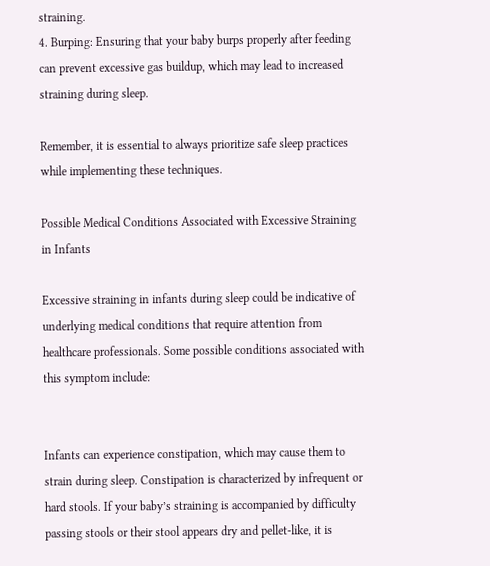straining.
4. Burping: Ensuring that your baby burps properly after feeding can prevent excessive gas buildup, which may lead to increased straining during sleep.

Remember, it is essential to always prioritize safe sleep practices while implementing these techniques.

Possible Medical Conditions Associated with Excessive Straining in Infants

Excessive straining in infants during sleep could be indicative of underlying medical conditions that require attention from healthcare professionals. Some possible conditions associated with this symptom include:


Infants can experience constipation, which may cause them to strain during sleep. Constipation is characterized by infrequent or hard stools. If your baby’s straining is accompanied by difficulty passing stools or their stool appears dry and pellet-like, it is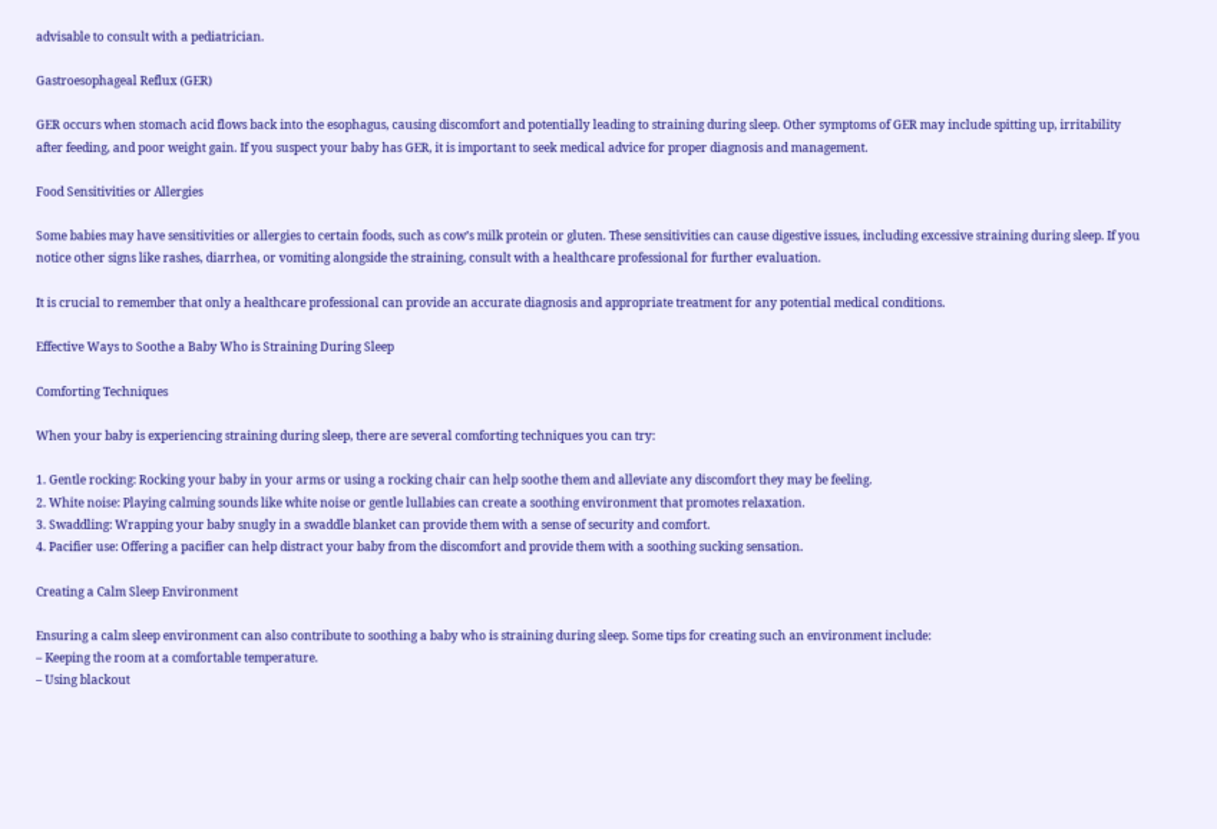advisable to consult with a pediatrician.

Gastroesophageal Reflux (GER)

GER occurs when stomach acid flows back into the esophagus, causing discomfort and potentially leading to straining during sleep. Other symptoms of GER may include spitting up, irritability after feeding, and poor weight gain. If you suspect your baby has GER, it is important to seek medical advice for proper diagnosis and management.

Food Sensitivities or Allergies

Some babies may have sensitivities or allergies to certain foods, such as cow’s milk protein or gluten. These sensitivities can cause digestive issues, including excessive straining during sleep. If you notice other signs like rashes, diarrhea, or vomiting alongside the straining, consult with a healthcare professional for further evaluation.

It is crucial to remember that only a healthcare professional can provide an accurate diagnosis and appropriate treatment for any potential medical conditions.

Effective Ways to Soothe a Baby Who is Straining During Sleep

Comforting Techniques

When your baby is experiencing straining during sleep, there are several comforting techniques you can try:

1. Gentle rocking: Rocking your baby in your arms or using a rocking chair can help soothe them and alleviate any discomfort they may be feeling.
2. White noise: Playing calming sounds like white noise or gentle lullabies can create a soothing environment that promotes relaxation.
3. Swaddling: Wrapping your baby snugly in a swaddle blanket can provide them with a sense of security and comfort.
4. Pacifier use: Offering a pacifier can help distract your baby from the discomfort and provide them with a soothing sucking sensation.

Creating a Calm Sleep Environment

Ensuring a calm sleep environment can also contribute to soothing a baby who is straining during sleep. Some tips for creating such an environment include:
– Keeping the room at a comfortable temperature.
– Using blackout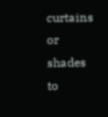curtains or shades to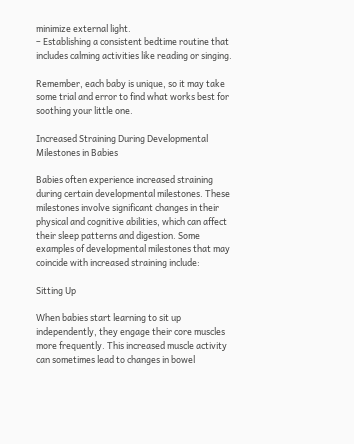minimize external light.
– Establishing a consistent bedtime routine that includes calming activities like reading or singing.

Remember, each baby is unique, so it may take some trial and error to find what works best for soothing your little one.

Increased Straining During Developmental Milestones in Babies

Babies often experience increased straining during certain developmental milestones. These milestones involve significant changes in their physical and cognitive abilities, which can affect their sleep patterns and digestion. Some examples of developmental milestones that may coincide with increased straining include:

Sitting Up

When babies start learning to sit up independently, they engage their core muscles more frequently. This increased muscle activity can sometimes lead to changes in bowel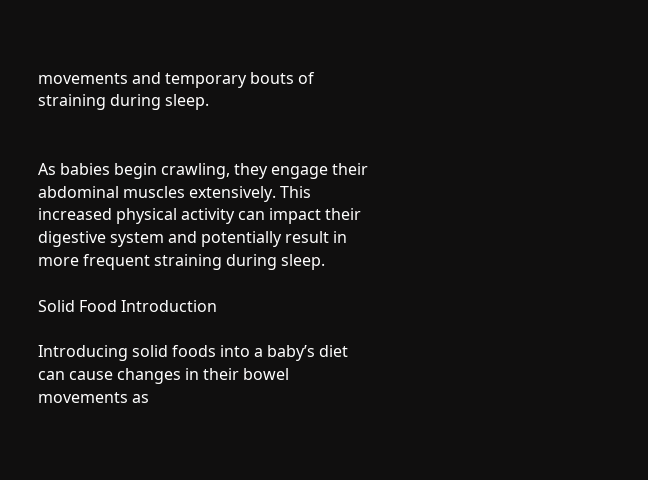movements and temporary bouts of straining during sleep.


As babies begin crawling, they engage their abdominal muscles extensively. This increased physical activity can impact their digestive system and potentially result in more frequent straining during sleep.

Solid Food Introduction

Introducing solid foods into a baby’s diet can cause changes in their bowel movements as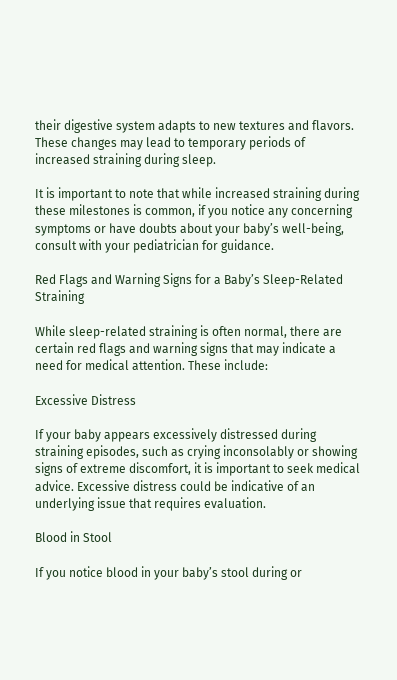their digestive system adapts to new textures and flavors. These changes may lead to temporary periods of increased straining during sleep.

It is important to note that while increased straining during these milestones is common, if you notice any concerning symptoms or have doubts about your baby’s well-being, consult with your pediatrician for guidance.

Red Flags and Warning Signs for a Baby’s Sleep-Related Straining

While sleep-related straining is often normal, there are certain red flags and warning signs that may indicate a need for medical attention. These include:

Excessive Distress

If your baby appears excessively distressed during straining episodes, such as crying inconsolably or showing signs of extreme discomfort, it is important to seek medical advice. Excessive distress could be indicative of an underlying issue that requires evaluation.

Blood in Stool

If you notice blood in your baby’s stool during or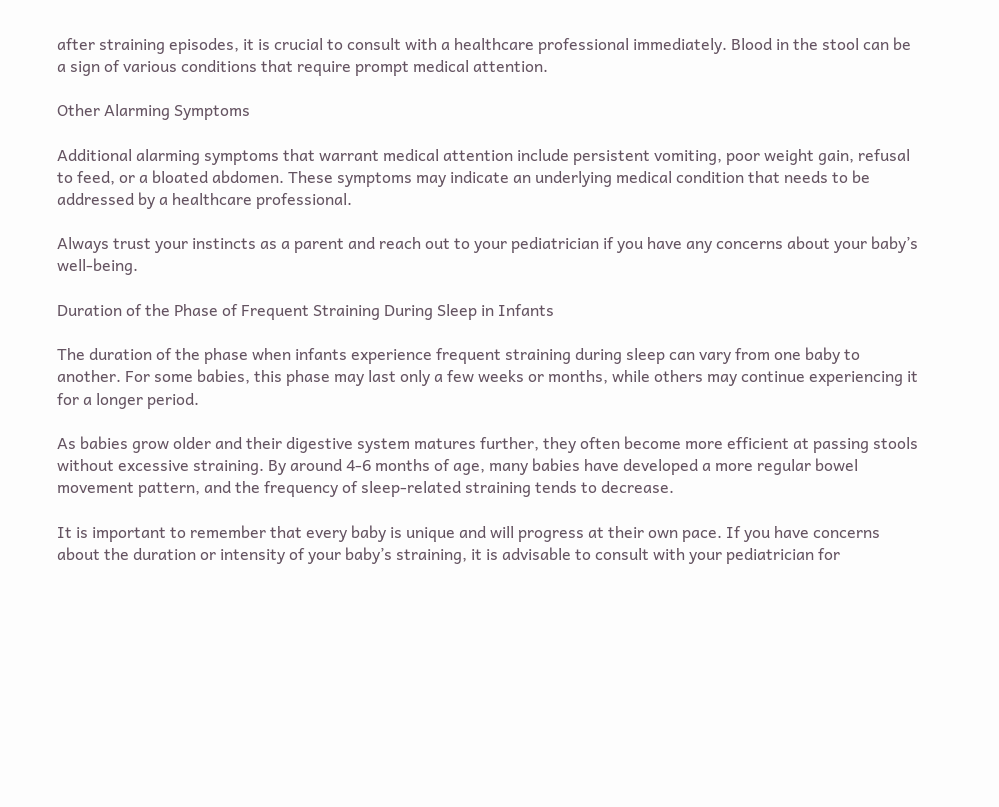after straining episodes, it is crucial to consult with a healthcare professional immediately. Blood in the stool can be a sign of various conditions that require prompt medical attention.

Other Alarming Symptoms

Additional alarming symptoms that warrant medical attention include persistent vomiting, poor weight gain, refusal to feed, or a bloated abdomen. These symptoms may indicate an underlying medical condition that needs to be addressed by a healthcare professional.

Always trust your instincts as a parent and reach out to your pediatrician if you have any concerns about your baby’s well-being.

Duration of the Phase of Frequent Straining During Sleep in Infants

The duration of the phase when infants experience frequent straining during sleep can vary from one baby to another. For some babies, this phase may last only a few weeks or months, while others may continue experiencing it for a longer period.

As babies grow older and their digestive system matures further, they often become more efficient at passing stools without excessive straining. By around 4-6 months of age, many babies have developed a more regular bowel movement pattern, and the frequency of sleep-related straining tends to decrease.

It is important to remember that every baby is unique and will progress at their own pace. If you have concerns about the duration or intensity of your baby’s straining, it is advisable to consult with your pediatrician for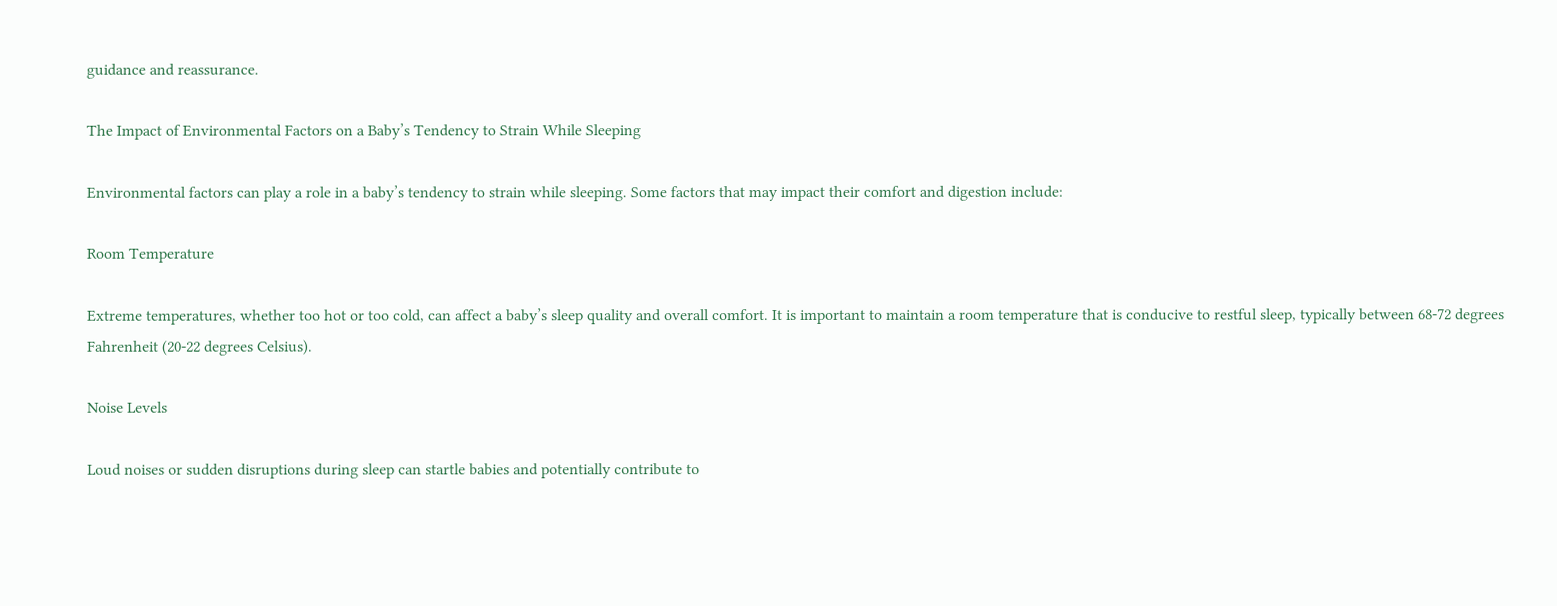guidance and reassurance.

The Impact of Environmental Factors on a Baby’s Tendency to Strain While Sleeping

Environmental factors can play a role in a baby’s tendency to strain while sleeping. Some factors that may impact their comfort and digestion include:

Room Temperature

Extreme temperatures, whether too hot or too cold, can affect a baby’s sleep quality and overall comfort. It is important to maintain a room temperature that is conducive to restful sleep, typically between 68-72 degrees Fahrenheit (20-22 degrees Celsius).

Noise Levels

Loud noises or sudden disruptions during sleep can startle babies and potentially contribute to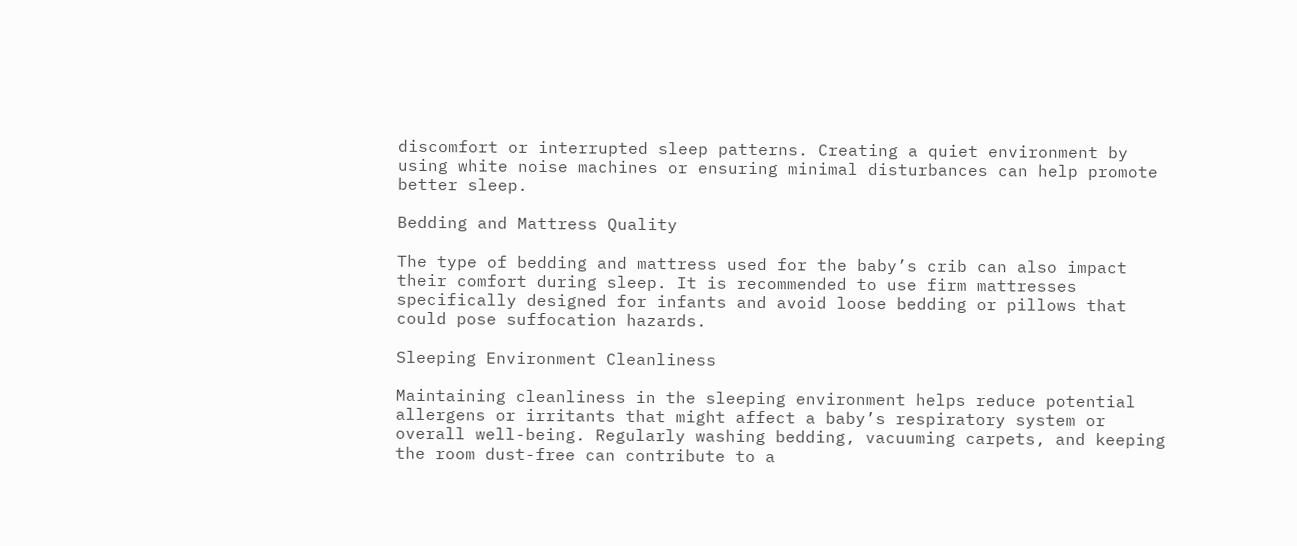discomfort or interrupted sleep patterns. Creating a quiet environment by using white noise machines or ensuring minimal disturbances can help promote better sleep.

Bedding and Mattress Quality

The type of bedding and mattress used for the baby’s crib can also impact their comfort during sleep. It is recommended to use firm mattresses specifically designed for infants and avoid loose bedding or pillows that could pose suffocation hazards.

Sleeping Environment Cleanliness

Maintaining cleanliness in the sleeping environment helps reduce potential allergens or irritants that might affect a baby’s respiratory system or overall well-being. Regularly washing bedding, vacuuming carpets, and keeping the room dust-free can contribute to a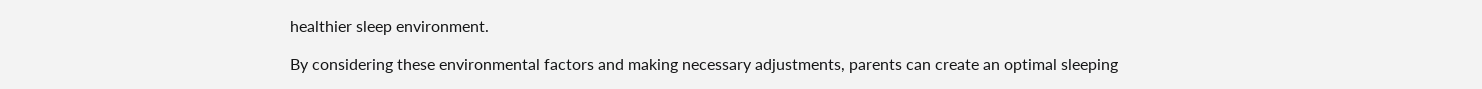healthier sleep environment.

By considering these environmental factors and making necessary adjustments, parents can create an optimal sleeping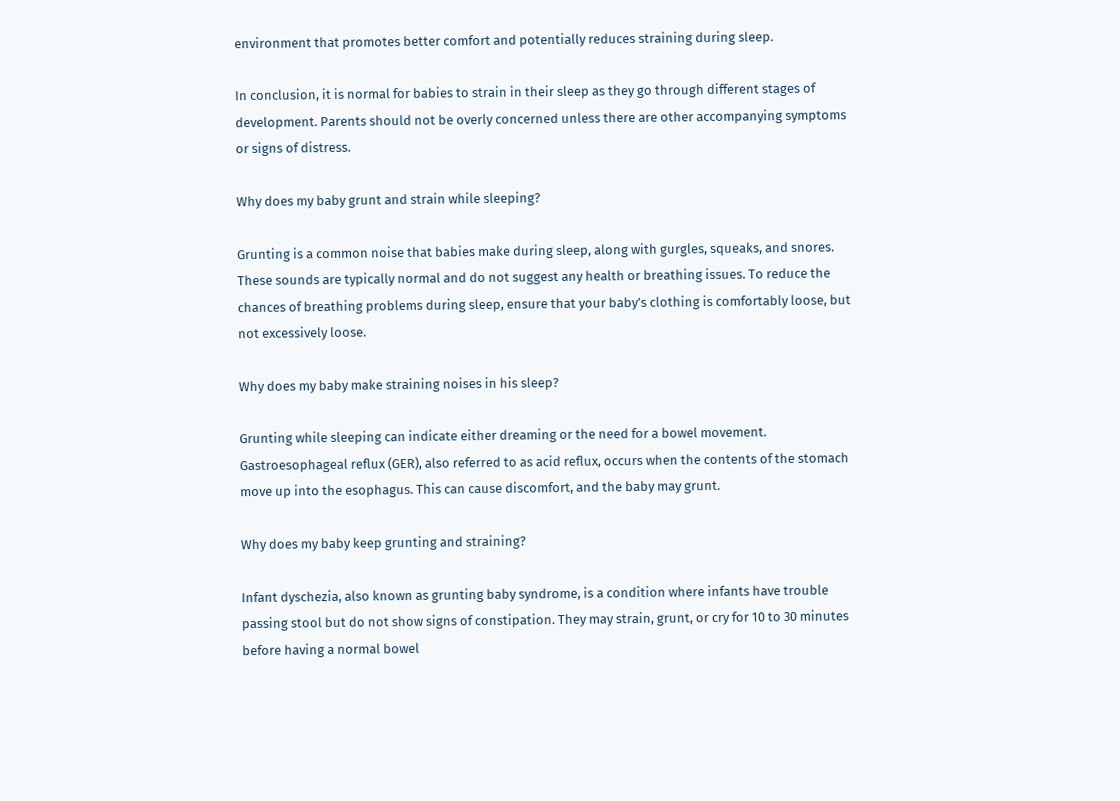environment that promotes better comfort and potentially reduces straining during sleep.

In conclusion, it is normal for babies to strain in their sleep as they go through different stages of development. Parents should not be overly concerned unless there are other accompanying symptoms or signs of distress.

Why does my baby grunt and strain while sleeping?

Grunting is a common noise that babies make during sleep, along with gurgles, squeaks, and snores. These sounds are typically normal and do not suggest any health or breathing issues. To reduce the chances of breathing problems during sleep, ensure that your baby’s clothing is comfortably loose, but not excessively loose.

Why does my baby make straining noises in his sleep?

Grunting while sleeping can indicate either dreaming or the need for a bowel movement. Gastroesophageal reflux (GER), also referred to as acid reflux, occurs when the contents of the stomach move up into the esophagus. This can cause discomfort, and the baby may grunt.

Why does my baby keep grunting and straining?

Infant dyschezia, also known as grunting baby syndrome, is a condition where infants have trouble passing stool but do not show signs of constipation. They may strain, grunt, or cry for 10 to 30 minutes before having a normal bowel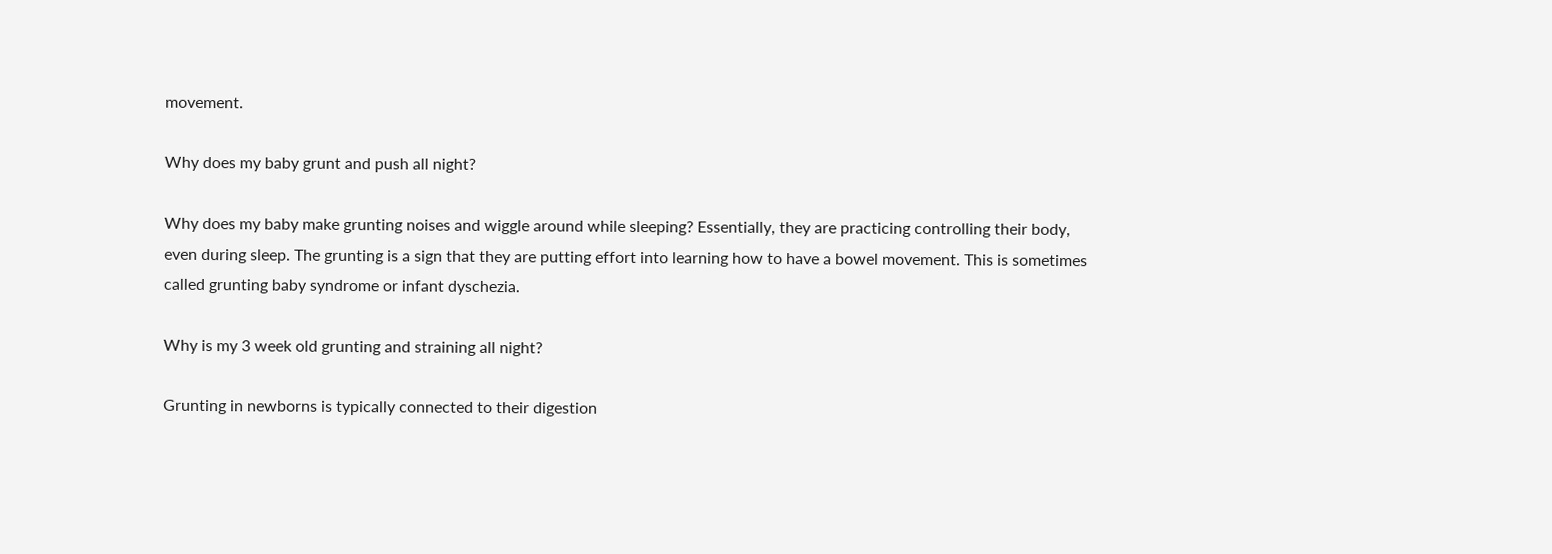movement.

Why does my baby grunt and push all night?

Why does my baby make grunting noises and wiggle around while sleeping? Essentially, they are practicing controlling their body, even during sleep. The grunting is a sign that they are putting effort into learning how to have a bowel movement. This is sometimes called grunting baby syndrome or infant dyschezia.

Why is my 3 week old grunting and straining all night?

Grunting in newborns is typically connected to their digestion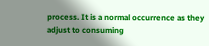process. It is a normal occurrence as they adjust to consuming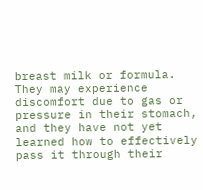breast milk or formula. They may experience discomfort due to gas or pressure in their stomach, and they have not yet learned how to effectively pass it through their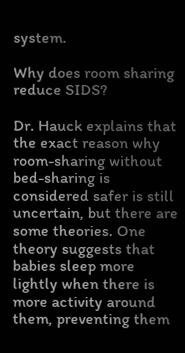system.

Why does room sharing reduce SIDS?

Dr. Hauck explains that the exact reason why room-sharing without bed-sharing is considered safer is still uncertain, but there are some theories. One theory suggests that babies sleep more lightly when there is more activity around them, preventing them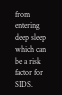from entering deep sleep which can be a risk factor for SIDS.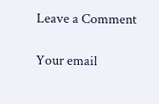Leave a Comment

Your email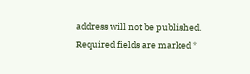address will not be published. Required fields are marked *